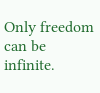Only freedom can be infinite.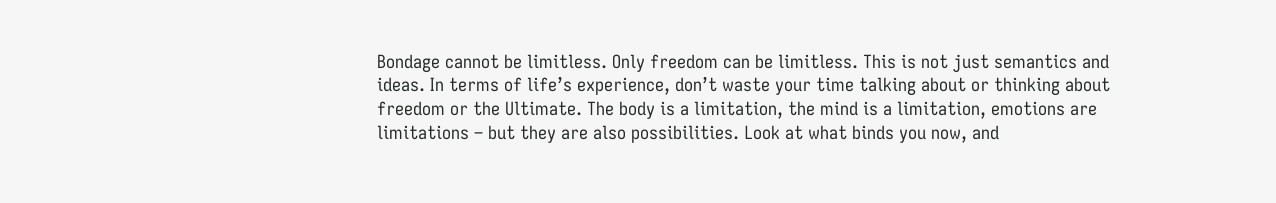Bondage cannot be limitless. Only freedom can be limitless. This is not just semantics and ideas. In terms of life’s experience, don’t waste your time talking about or thinking about freedom or the Ultimate. The body is a limitation, the mind is a limitation, emotions are limitations – but they are also possibilities. Look at what binds you now, and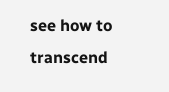see how to transcend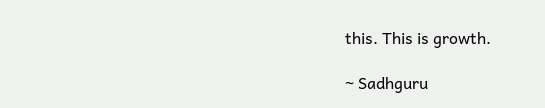this. This is growth.

~ Sadhguru